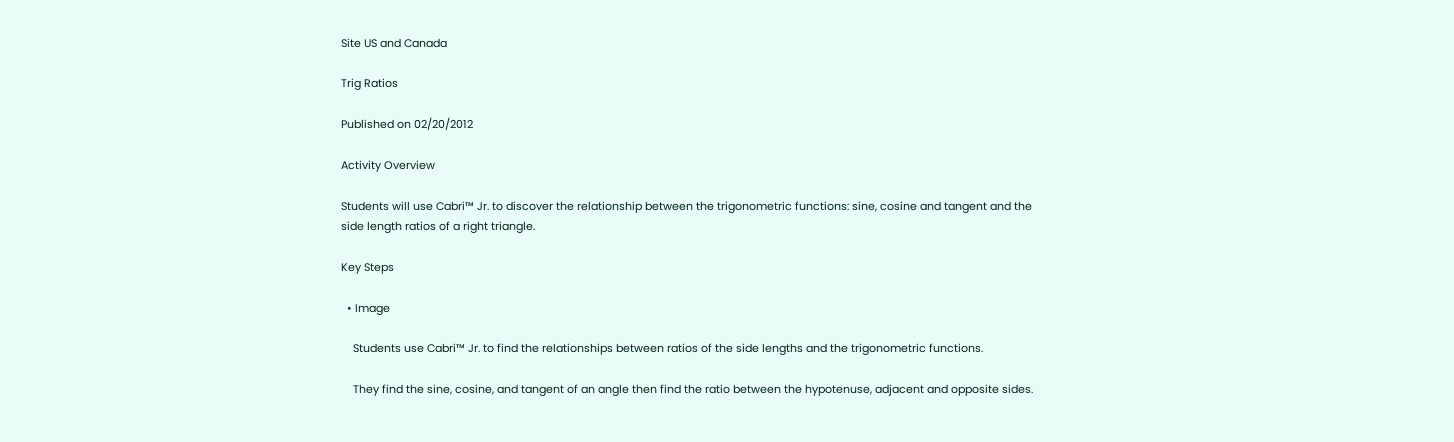Site US and Canada

Trig Ratios

Published on 02/20/2012

Activity Overview

Students will use Cabri™ Jr. to discover the relationship between the trigonometric functions: sine, cosine and tangent and the side length ratios of a right triangle.

Key Steps

  • Image

    Students use Cabri™ Jr. to find the relationships between ratios of the side lengths and the trigonometric functions.

    They find the sine, cosine, and tangent of an angle then find the ratio between the hypotenuse, adjacent and opposite sides.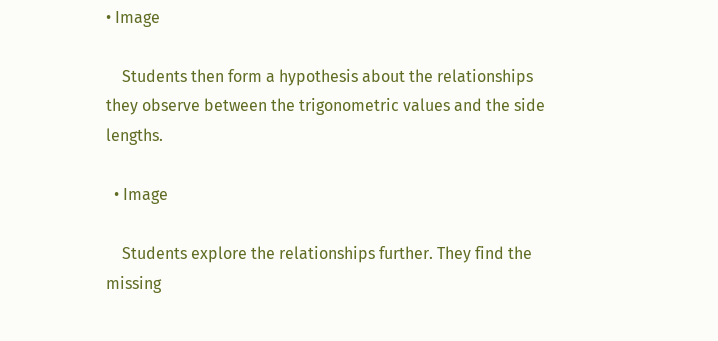• Image

    Students then form a hypothesis about the relationships they observe between the trigonometric values and the side lengths.

  • Image

    Students explore the relationships further. They find the missing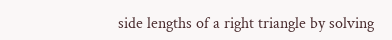side lengths of a right triangle by solving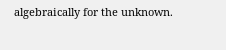algebraically for the unknown.